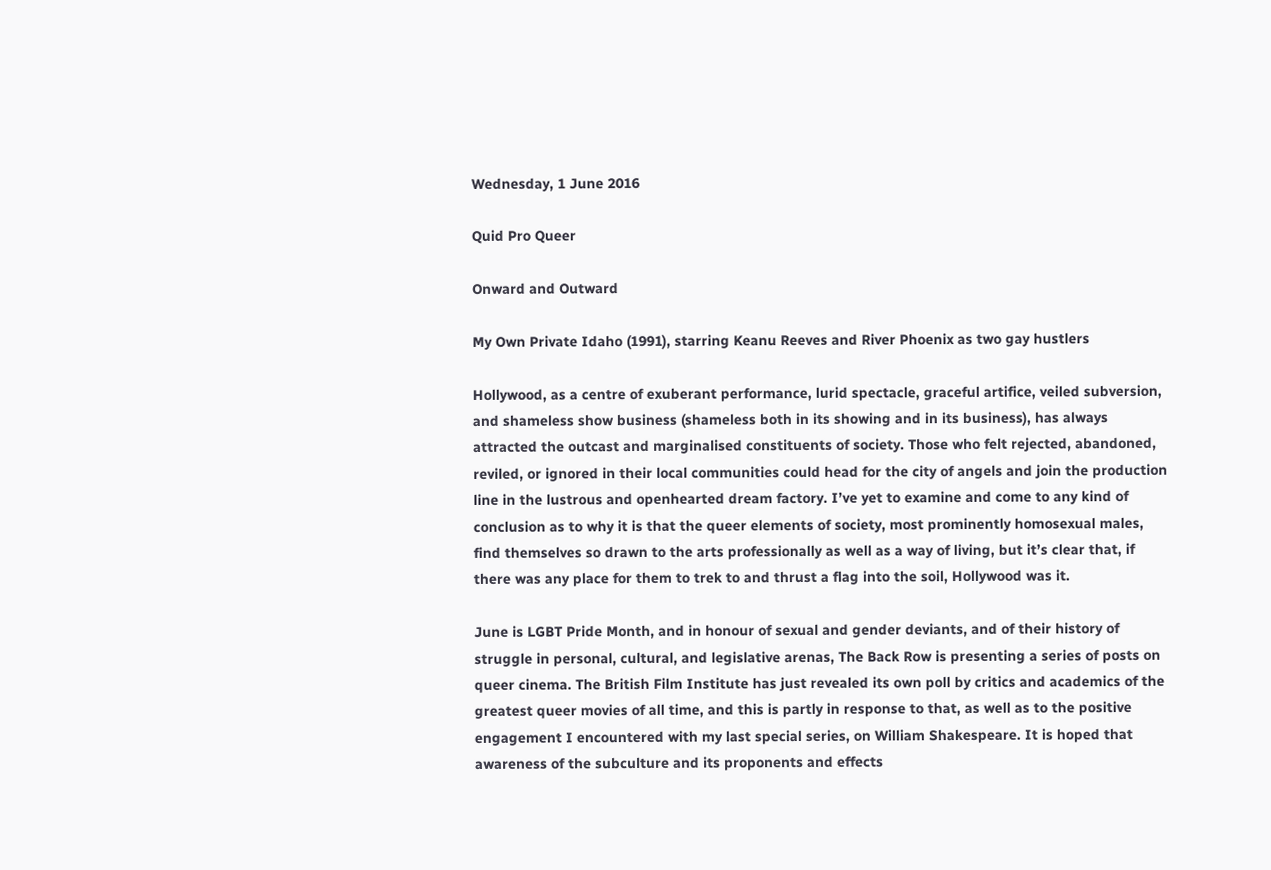Wednesday, 1 June 2016

Quid Pro Queer

Onward and Outward

My Own Private Idaho (1991), starring Keanu Reeves and River Phoenix as two gay hustlers

Hollywood, as a centre of exuberant performance, lurid spectacle, graceful artifice, veiled subversion, and shameless show business (shameless both in its showing and in its business), has always attracted the outcast and marginalised constituents of society. Those who felt rejected, abandoned, reviled, or ignored in their local communities could head for the city of angels and join the production line in the lustrous and openhearted dream factory. I’ve yet to examine and come to any kind of conclusion as to why it is that the queer elements of society, most prominently homosexual males, find themselves so drawn to the arts professionally as well as a way of living, but it’s clear that, if there was any place for them to trek to and thrust a flag into the soil, Hollywood was it.

June is LGBT Pride Month, and in honour of sexual and gender deviants, and of their history of struggle in personal, cultural, and legislative arenas, The Back Row is presenting a series of posts on queer cinema. The British Film Institute has just revealed its own poll by critics and academics of the greatest queer movies of all time, and this is partly in response to that, as well as to the positive engagement I encountered with my last special series, on William Shakespeare. It is hoped that awareness of the subculture and its proponents and effects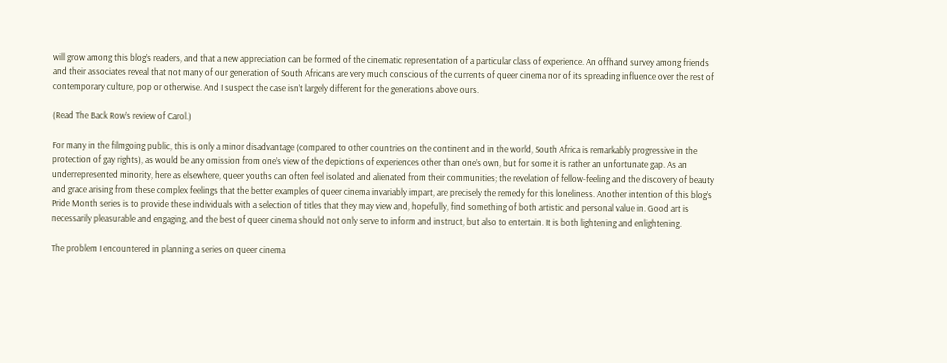will grow among this blog’s readers, and that a new appreciation can be formed of the cinematic representation of a particular class of experience. An offhand survey among friends and their associates reveal that not many of our generation of South Africans are very much conscious of the currents of queer cinema nor of its spreading influence over the rest of contemporary culture, pop or otherwise. And I suspect the case isn’t largely different for the generations above ours.

(Read The Back Row’s review of Carol.)

For many in the filmgoing public, this is only a minor disadvantage (compared to other countries on the continent and in the world, South Africa is remarkably progressive in the protection of gay rights), as would be any omission from one’s view of the depictions of experiences other than one’s own, but for some it is rather an unfortunate gap. As an underrepresented minority, here as elsewhere, queer youths can often feel isolated and alienated from their communities; the revelation of fellow-feeling and the discovery of beauty and grace arising from these complex feelings that the better examples of queer cinema invariably impart, are precisely the remedy for this loneliness. Another intention of this blog’s Pride Month series is to provide these individuals with a selection of titles that they may view and, hopefully, find something of both artistic and personal value in. Good art is necessarily pleasurable and engaging, and the best of queer cinema should not only serve to inform and instruct, but also to entertain. It is both lightening and enlightening.

The problem I encountered in planning a series on queer cinema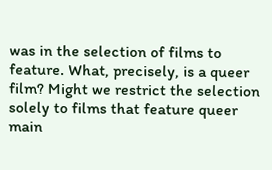was in the selection of films to feature. What, precisely, is a queer film? Might we restrict the selection solely to films that feature queer main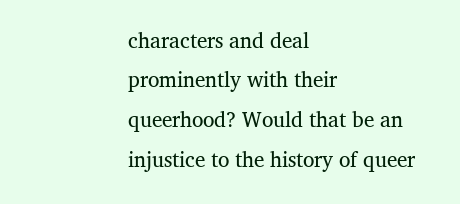characters and deal prominently with their queerhood? Would that be an injustice to the history of queer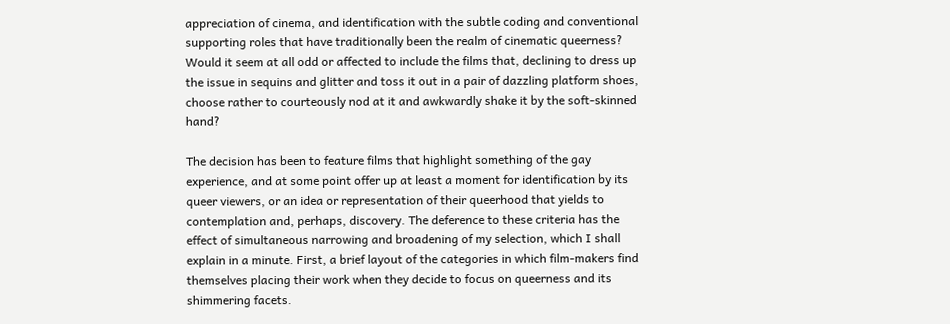appreciation of cinema, and identification with the subtle coding and conventional supporting roles that have traditionally been the realm of cinematic queerness? Would it seem at all odd or affected to include the films that, declining to dress up the issue in sequins and glitter and toss it out in a pair of dazzling platform shoes, choose rather to courteously nod at it and awkwardly shake it by the soft-skinned hand?

The decision has been to feature films that highlight something of the gay experience, and at some point offer up at least a moment for identification by its queer viewers, or an idea or representation of their queerhood that yields to contemplation and, perhaps, discovery. The deference to these criteria has the effect of simultaneous narrowing and broadening of my selection, which I shall explain in a minute. First, a brief layout of the categories in which film-makers find themselves placing their work when they decide to focus on queerness and its shimmering facets.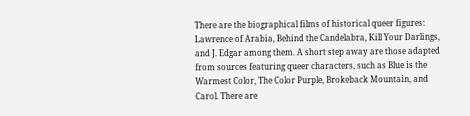There are the biographical films of historical queer figures: Lawrence of Arabia, Behind the Candelabra, Kill Your Darlings, and J. Edgar among them. A short step away are those adapted from sources featuring queer characters, such as Blue is the Warmest Color, The Color Purple, Brokeback Mountain, and Carol. There are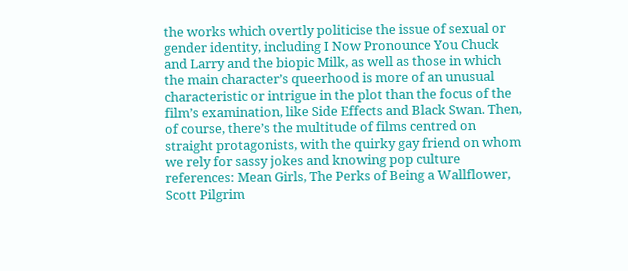the works which overtly politicise the issue of sexual or gender identity, including I Now Pronounce You Chuck and Larry and the biopic Milk, as well as those in which the main character’s queerhood is more of an unusual characteristic or intrigue in the plot than the focus of the film’s examination, like Side Effects and Black Swan. Then, of course, there’s the multitude of films centred on straight protagonists, with the quirky gay friend on whom we rely for sassy jokes and knowing pop culture references: Mean Girls, The Perks of Being a Wallflower, Scott Pilgrim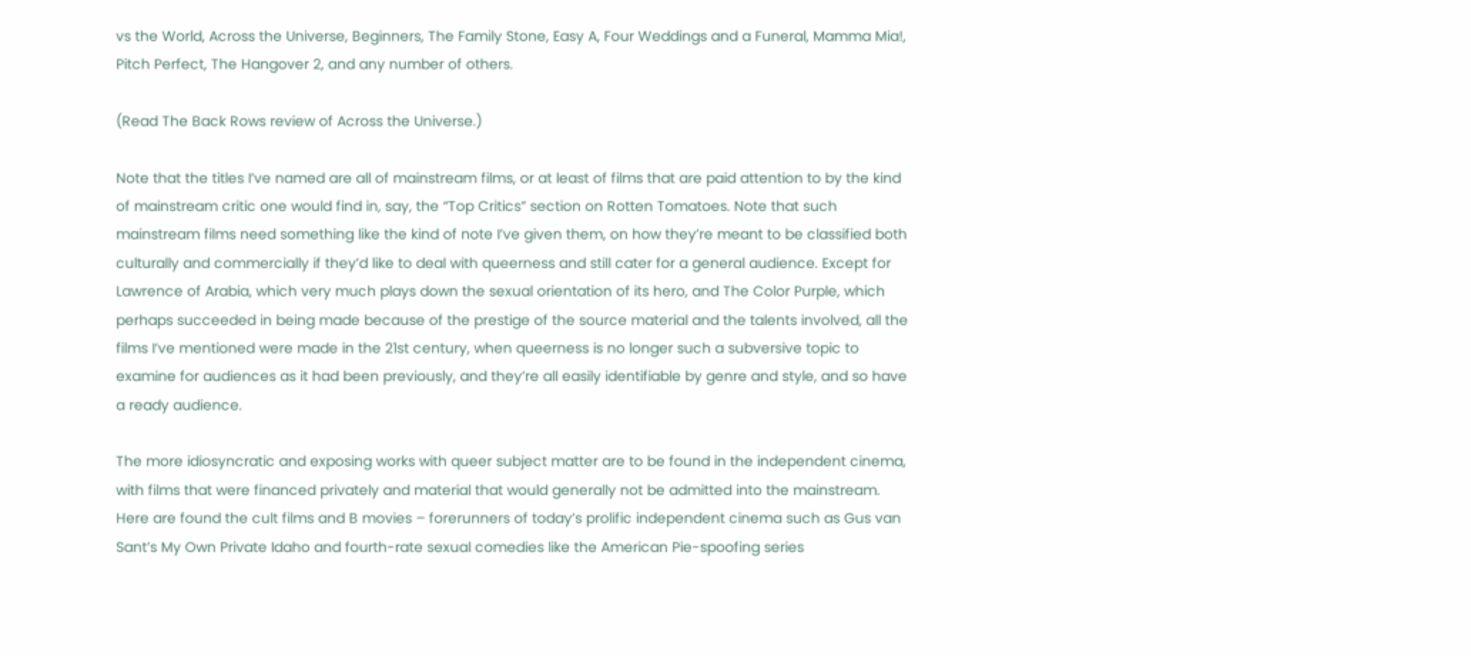vs the World, Across the Universe, Beginners, The Family Stone, Easy A, Four Weddings and a Funeral, Mamma Mia!, Pitch Perfect, The Hangover 2, and any number of others.

(Read The Back Rows review of Across the Universe.)

Note that the titles I’ve named are all of mainstream films, or at least of films that are paid attention to by the kind of mainstream critic one would find in, say, the “Top Critics” section on Rotten Tomatoes. Note that such mainstream films need something like the kind of note I’ve given them, on how they’re meant to be classified both culturally and commercially if they’d like to deal with queerness and still cater for a general audience. Except for Lawrence of Arabia, which very much plays down the sexual orientation of its hero, and The Color Purple, which perhaps succeeded in being made because of the prestige of the source material and the talents involved, all the films I’ve mentioned were made in the 21st century, when queerness is no longer such a subversive topic to examine for audiences as it had been previously, and they’re all easily identifiable by genre and style, and so have a ready audience.

The more idiosyncratic and exposing works with queer subject matter are to be found in the independent cinema, with films that were financed privately and material that would generally not be admitted into the mainstream. Here are found the cult films and B movies – forerunners of today’s prolific independent cinema such as Gus van Sant’s My Own Private Idaho and fourth-rate sexual comedies like the American Pie-spoofing series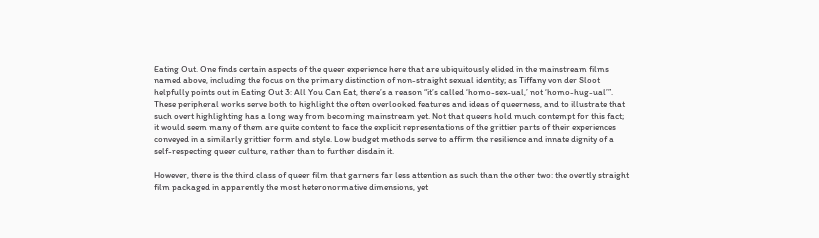Eating Out. One finds certain aspects of the queer experience here that are ubiquitously elided in the mainstream films named above, including the focus on the primary distinction of non-straight sexual identity; as Tiffany von der Sloot helpfully points out in Eating Out 3: All You Can Eat, there’s a reason “it’s called ‘homo-sex-ual,’ not ‘homo-hug-ual’”. These peripheral works serve both to highlight the often overlooked features and ideas of queerness, and to illustrate that such overt highlighting has a long way from becoming mainstream yet. Not that queers hold much contempt for this fact; it would seem many of them are quite content to face the explicit representations of the grittier parts of their experiences conveyed in a similarly grittier form and style. Low budget methods serve to affirm the resilience and innate dignity of a self-respecting queer culture, rather than to further disdain it.

However, there is the third class of queer film that garners far less attention as such than the other two: the overtly straight film packaged in apparently the most heteronormative dimensions, yet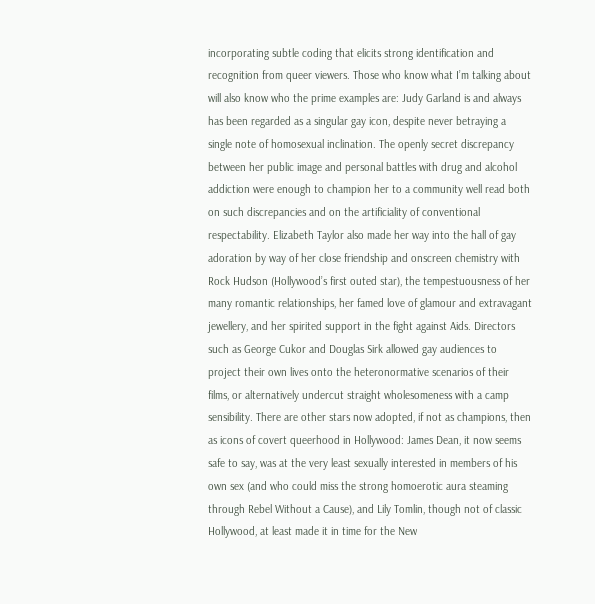incorporating subtle coding that elicits strong identification and recognition from queer viewers. Those who know what I’m talking about will also know who the prime examples are: Judy Garland is and always has been regarded as a singular gay icon, despite never betraying a single note of homosexual inclination. The openly secret discrepancy between her public image and personal battles with drug and alcohol addiction were enough to champion her to a community well read both on such discrepancies and on the artificiality of conventional respectability. Elizabeth Taylor also made her way into the hall of gay adoration by way of her close friendship and onscreen chemistry with Rock Hudson (Hollywood’s first outed star), the tempestuousness of her many romantic relationships, her famed love of glamour and extravagant jewellery, and her spirited support in the fight against Aids. Directors such as George Cukor and Douglas Sirk allowed gay audiences to project their own lives onto the heteronormative scenarios of their films, or alternatively undercut straight wholesomeness with a camp sensibility. There are other stars now adopted, if not as champions, then as icons of covert queerhood in Hollywood: James Dean, it now seems safe to say, was at the very least sexually interested in members of his own sex (and who could miss the strong homoerotic aura steaming through Rebel Without a Cause), and Lily Tomlin, though not of classic Hollywood, at least made it in time for the New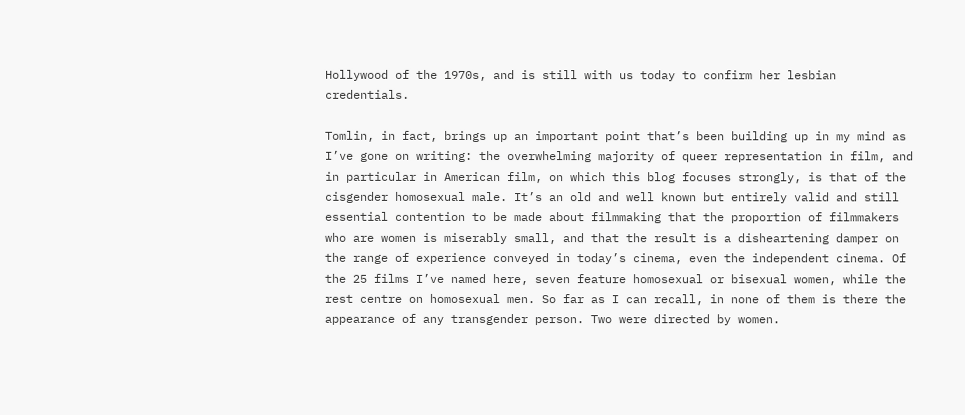Hollywood of the 1970s, and is still with us today to confirm her lesbian credentials.

Tomlin, in fact, brings up an important point that’s been building up in my mind as I’ve gone on writing: the overwhelming majority of queer representation in film, and in particular in American film, on which this blog focuses strongly, is that of the cisgender homosexual male. It’s an old and well known but entirely valid and still essential contention to be made about filmmaking that the proportion of filmmakers who are women is miserably small, and that the result is a disheartening damper on the range of experience conveyed in today’s cinema, even the independent cinema. Of the 25 films I’ve named here, seven feature homosexual or bisexual women, while the rest centre on homosexual men. So far as I can recall, in none of them is there the appearance of any transgender person. Two were directed by women.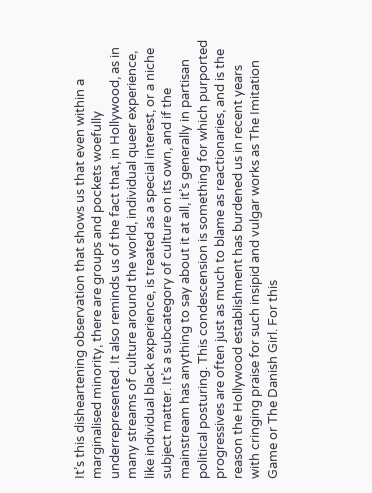It’s this disheartening observation that shows us that even within a marginalised minority, there are groups and pockets woefully underrepresented. It also reminds us of the fact that, in Hollywood, as in many streams of culture around the world, individual queer experience, like individual black experience, is treated as a special interest, or a niche subject matter. It’s a subcategory of culture on its own, and if the mainstream has anything to say about it at all, it’s generally in partisan political posturing. This condescension is something for which purported progressives are often just as much to blame as reactionaries, and is the reason the Hollywood establishment has burdened us in recent years with cringing praise for such insipid and vulgar works as The Imitation Game or The Danish Girl. For this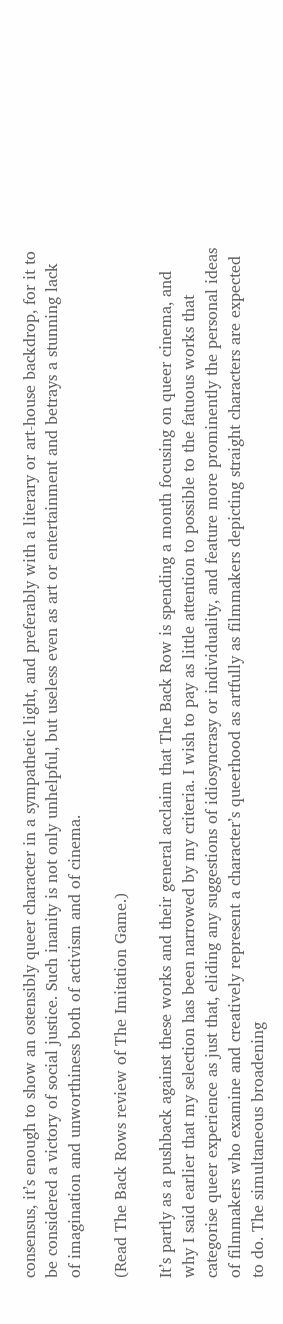consensus, it’s enough to show an ostensibly queer character in a sympathetic light, and preferably with a literary or art-house backdrop, for it to be considered a victory of social justice. Such inanity is not only unhelpful, but useless even as art or entertainment and betrays a stunning lack of imagination and unworthiness both of activism and of cinema.

(Read The Back Rows review of The Imitation Game.)

It’s partly as a pushback against these works and their general acclaim that The Back Row is spending a month focusing on queer cinema, and why I said earlier that my selection has been narrowed by my criteria. I wish to pay as little attention to possible to the fatuous works that categorise queer experience as just that, eliding any suggestions of idiosyncrasy or individuality, and feature more prominently the personal ideas of filmmakers who examine and creatively represent a character’s queerhood as artfully as filmmakers depicting straight characters are expected to do. The simultaneous broadening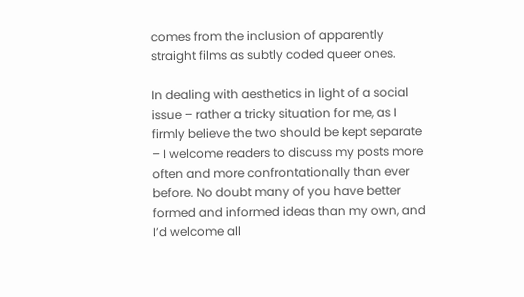comes from the inclusion of apparently straight films as subtly coded queer ones.

In dealing with aesthetics in light of a social issue – rather a tricky situation for me, as I firmly believe the two should be kept separate – I welcome readers to discuss my posts more often and more confrontationally than ever before. No doubt many of you have better formed and informed ideas than my own, and I’d welcome all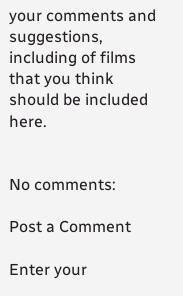your comments and suggestions, including of films that you think should be included here.


No comments:

Post a Comment

Enter your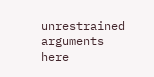unrestrained arguments here